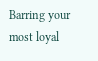Barring your most loyal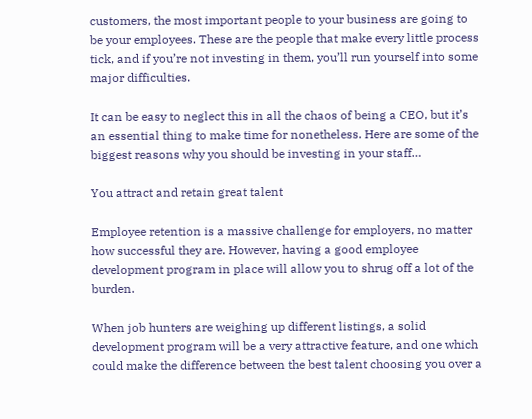customers, the most important people to your business are going to be your employees. These are the people that make every little process tick, and if you’re not investing in them, you’ll run yourself into some major difficulties.

It can be easy to neglect this in all the chaos of being a CEO, but it’s an essential thing to make time for nonetheless. Here are some of the biggest reasons why you should be investing in your staff…

You attract and retain great talent

Employee retention is a massive challenge for employers, no matter how successful they are. However, having a good employee development program in place will allow you to shrug off a lot of the burden.

When job hunters are weighing up different listings, a solid development program will be a very attractive feature, and one which could make the difference between the best talent choosing you over a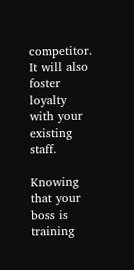competitor. It will also foster loyalty with your existing staff.

Knowing that your boss is training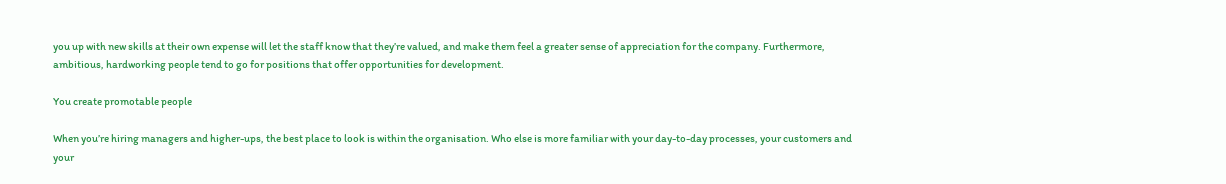you up with new skills at their own expense will let the staff know that they’re valued, and make them feel a greater sense of appreciation for the company. Furthermore, ambitious, hardworking people tend to go for positions that offer opportunities for development.

You create promotable people

When you’re hiring managers and higher-ups, the best place to look is within the organisation. Who else is more familiar with your day-to-day processes, your customers and your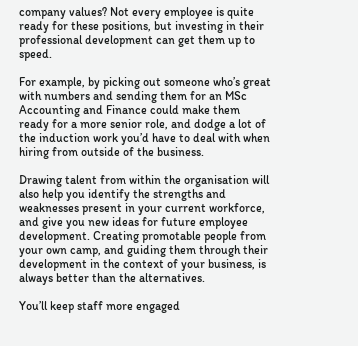company values? Not every employee is quite ready for these positions, but investing in their professional development can get them up to speed.

For example, by picking out someone who’s great with numbers and sending them for an MSc Accounting and Finance could make them ready for a more senior role, and dodge a lot of the induction work you’d have to deal with when hiring from outside of the business.

Drawing talent from within the organisation will also help you identify the strengths and weaknesses present in your current workforce, and give you new ideas for future employee development. Creating promotable people from your own camp, and guiding them through their development in the context of your business, is always better than the alternatives.

You’ll keep staff more engaged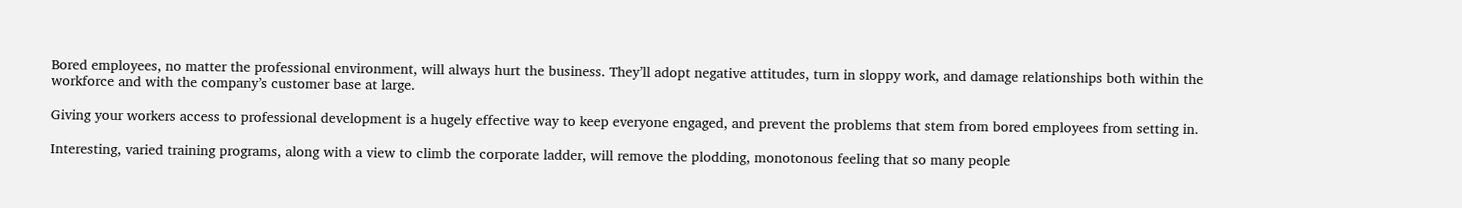Bored employees, no matter the professional environment, will always hurt the business. They’ll adopt negative attitudes, turn in sloppy work, and damage relationships both within the workforce and with the company’s customer base at large.

Giving your workers access to professional development is a hugely effective way to keep everyone engaged, and prevent the problems that stem from bored employees from setting in.

Interesting, varied training programs, along with a view to climb the corporate ladder, will remove the plodding, monotonous feeling that so many people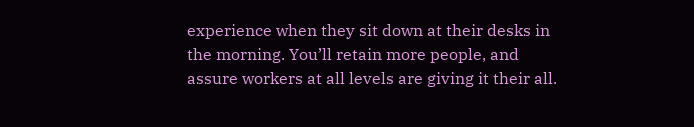experience when they sit down at their desks in the morning. You’ll retain more people, and assure workers at all levels are giving it their all.